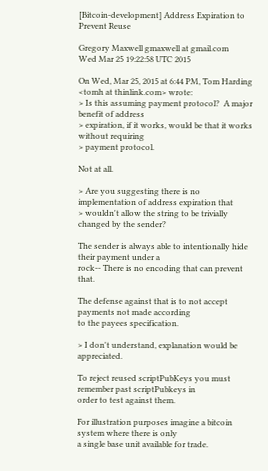[Bitcoin-development] Address Expiration to Prevent Reuse

Gregory Maxwell gmaxwell at gmail.com
Wed Mar 25 19:22:58 UTC 2015

On Wed, Mar 25, 2015 at 6:44 PM, Tom Harding <tomh at thinlink.com> wrote:
> Is this assuming payment protocol?  A major benefit of address
> expiration, if it works, would be that it works without requiring
> payment protocol.

Not at all.

> Are you suggesting there is no implementation of address expiration that
> wouldn't allow the string to be trivially changed by the sender?

The sender is always able to intentionally hide their payment under a
rock-- There is no encoding that can prevent that.

The defense against that is to not accept payments not made according
to the payees specification.

> I don't understand, explanation would be appreciated.

To reject reused scriptPubKeys you must remember past scriptPubkeys in
order to test against them.

For illustration purposes imagine a bitcoin system where there is only
a single base unit available for trade.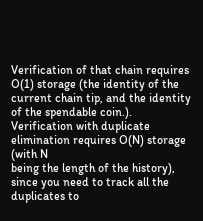Verification of that chain requires O(1) storage (the identity of the
current chain tip, and the identity of the spendable coin.).
Verification with duplicate elimination requires O(N) storage (with N
being the length of the history), since you need to track all the
duplicates to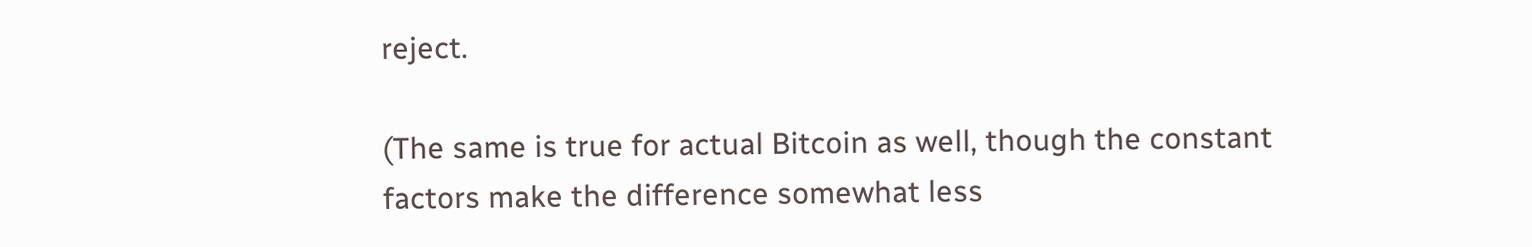reject.

(The same is true for actual Bitcoin as well, though the constant
factors make the difference somewhat less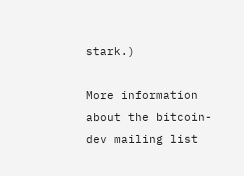stark.)

More information about the bitcoin-dev mailing list